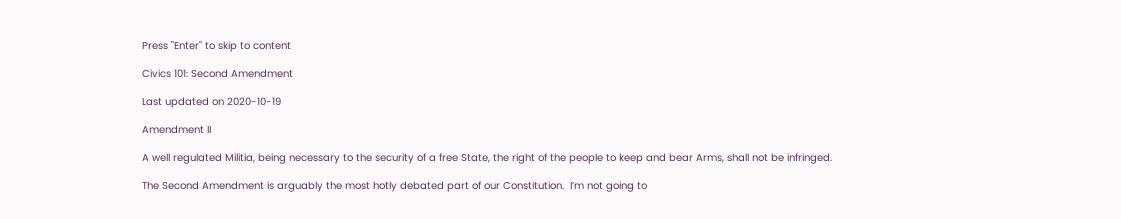Press "Enter" to skip to content

Civics 101: Second Amendment

Last updated on 2020-10-19

Amendment II

A well regulated Militia, being necessary to the security of a free State, the right of the people to keep and bear Arms, shall not be infringed.

The Second Amendment is arguably the most hotly debated part of our Constitution.  I’m not going to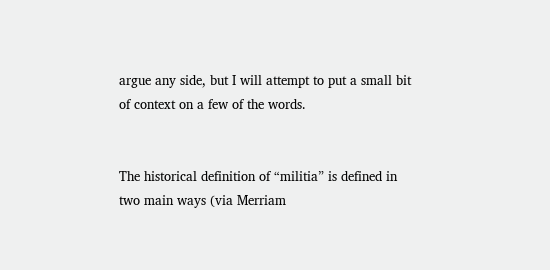argue any side, but I will attempt to put a small bit of context on a few of the words.


The historical definition of “militia” is defined in two main ways (via Merriam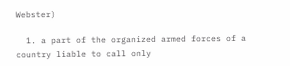Webster)

  1. a part of the organized armed forces of a country liable to call only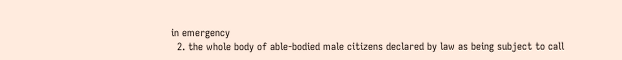in emergency
  2. the whole body of able-bodied male citizens declared by law as being subject to call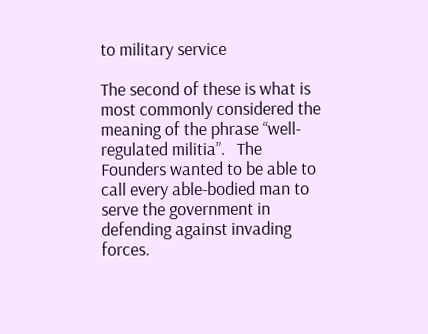to military service

The second of these is what is most commonly considered the meaning of the phrase “well-regulated militia”.   The Founders wanted to be able to call every able-bodied man to serve the government in defending against invading forces.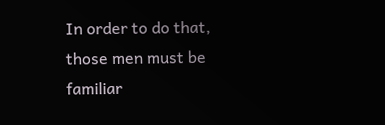In order to do that, those men must be familiar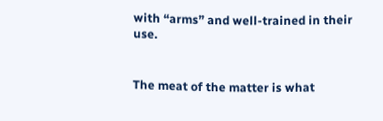with “arms” and well-trained in their use.


The meat of the matter is what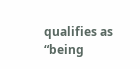qualifies as “being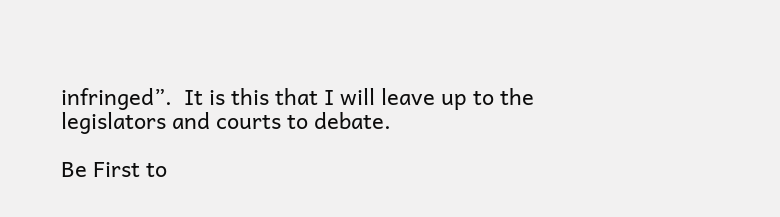infringed”.  It is this that I will leave up to the legislators and courts to debate.

Be First to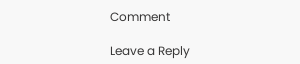Comment

Leave a Reply